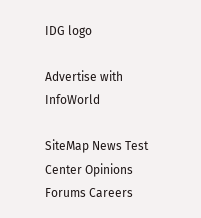IDG logo

Advertise with InfoWorld

SiteMap News Test Center Opinions Forums Careers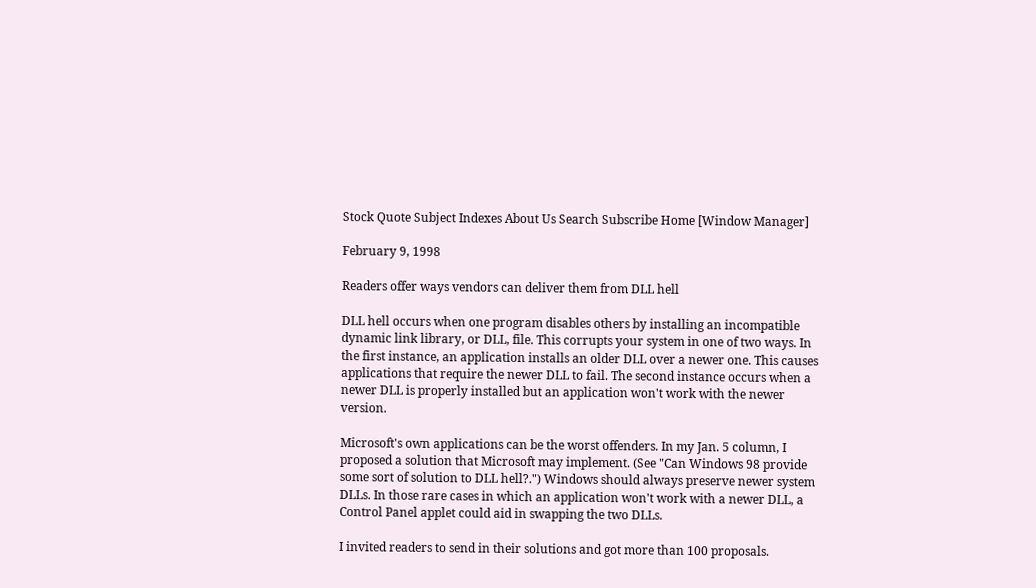Stock Quote Subject Indexes About Us Search Subscribe Home [Window Manager]

February 9, 1998

Readers offer ways vendors can deliver them from DLL hell

DLL hell occurs when one program disables others by installing an incompatible dynamic link library, or DLL, file. This corrupts your system in one of two ways. In the first instance, an application installs an older DLL over a newer one. This causes applications that require the newer DLL to fail. The second instance occurs when a newer DLL is properly installed but an application won't work with the newer version.

Microsoft's own applications can be the worst offenders. In my Jan. 5 column, I proposed a solution that Microsoft may implement. (See "Can Windows 98 provide some sort of solution to DLL hell?.") Windows should always preserve newer system DLLs. In those rare cases in which an application won't work with a newer DLL, a Control Panel applet could aid in swapping the two DLLs.

I invited readers to send in their solutions and got more than 100 proposals.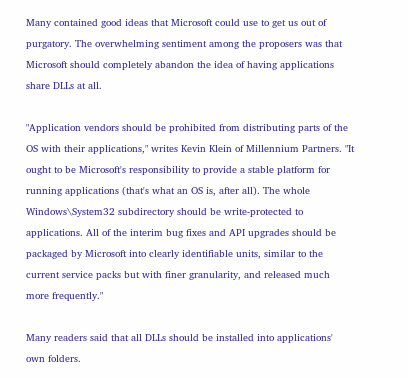Many contained good ideas that Microsoft could use to get us out of purgatory. The overwhelming sentiment among the proposers was that Microsoft should completely abandon the idea of having applications share DLLs at all.

"Application vendors should be prohibited from distributing parts of the OS with their applications," writes Kevin Klein of Millennium Partners. "It ought to be Microsoft's responsibility to provide a stable platform for running applications (that's what an OS is, after all). The whole Windows\System32 subdirectory should be write-protected to applications. All of the interim bug fixes and API upgrades should be packaged by Microsoft into clearly identifiable units, similar to the current service packs but with finer granularity, and released much more frequently."

Many readers said that all DLLs should be installed into applications' own folders.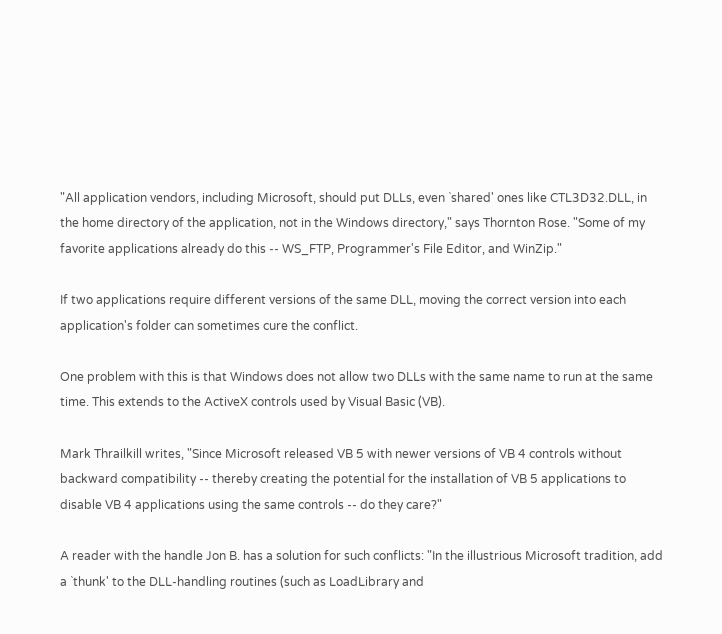"All application vendors, including Microsoft, should put DLLs, even `shared' ones like CTL3D32.DLL, in the home directory of the application, not in the Windows directory," says Thornton Rose. "Some of my favorite applications already do this -- WS_FTP, Programmer's File Editor, and WinZip."

If two applications require different versions of the same DLL, moving the correct version into each application's folder can sometimes cure the conflict.

One problem with this is that Windows does not allow two DLLs with the same name to run at the same time. This extends to the ActiveX controls used by Visual Basic (VB).

Mark Thrailkill writes, "Since Microsoft released VB 5 with newer versions of VB 4 controls without backward compatibility -- thereby creating the potential for the installation of VB 5 applications to disable VB 4 applications using the same controls -- do they care?"

A reader with the handle Jon B. has a solution for such conflicts: "In the illustrious Microsoft tradition, add a `thunk' to the DLL-handling routines (such as LoadLibrary and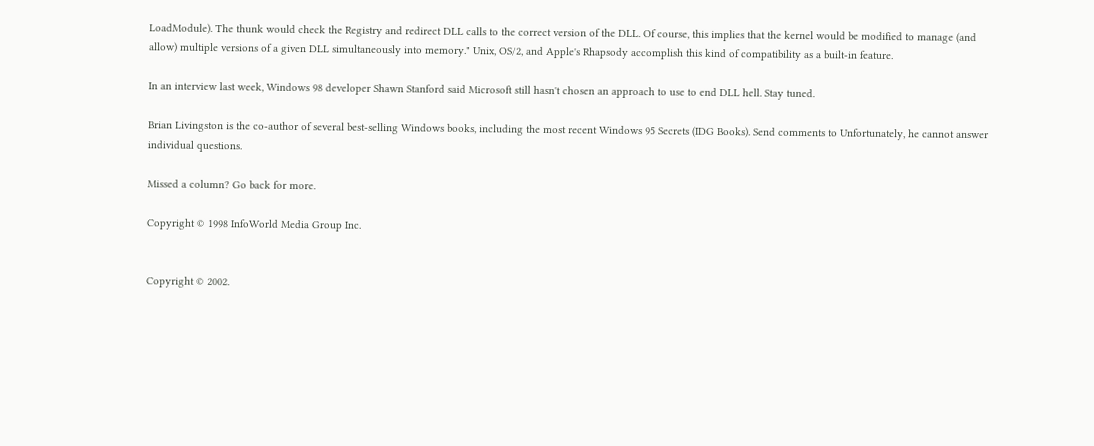LoadModule). The thunk would check the Registry and redirect DLL calls to the correct version of the DLL. Of course, this implies that the kernel would be modified to manage (and allow) multiple versions of a given DLL simultaneously into memory." Unix, OS/2, and Apple's Rhapsody accomplish this kind of compatibility as a built-in feature.

In an interview last week, Windows 98 developer Shawn Stanford said Microsoft still hasn't chosen an approach to use to end DLL hell. Stay tuned.

Brian Livingston is the co-author of several best-selling Windows books, including the most recent Windows 95 Secrets (IDG Books). Send comments to Unfortunately, he cannot answer individual questions.

Missed a column? Go back for more.

Copyright © 1998 InfoWorld Media Group Inc.


Copyright © 2002.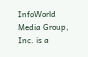InfoWorld Media Group, Inc. is a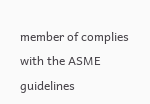member of complies with the ASME guidelines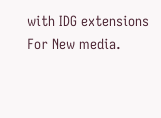with IDG extensions For New media.